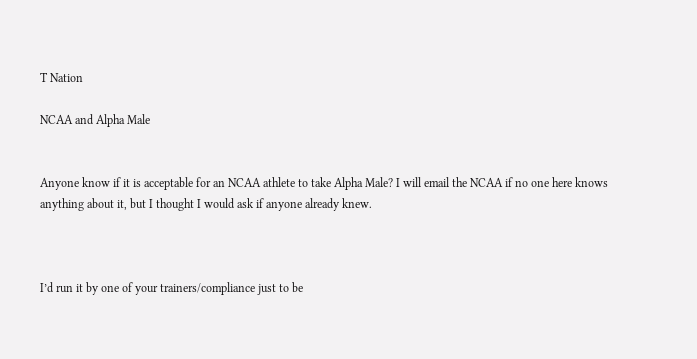T Nation

NCAA and Alpha Male


Anyone know if it is acceptable for an NCAA athlete to take Alpha Male? I will email the NCAA if no one here knows anything about it, but I thought I would ask if anyone already knew.



I’d run it by one of your trainers/compliance just to be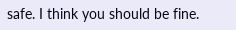safe. I think you should be fine.